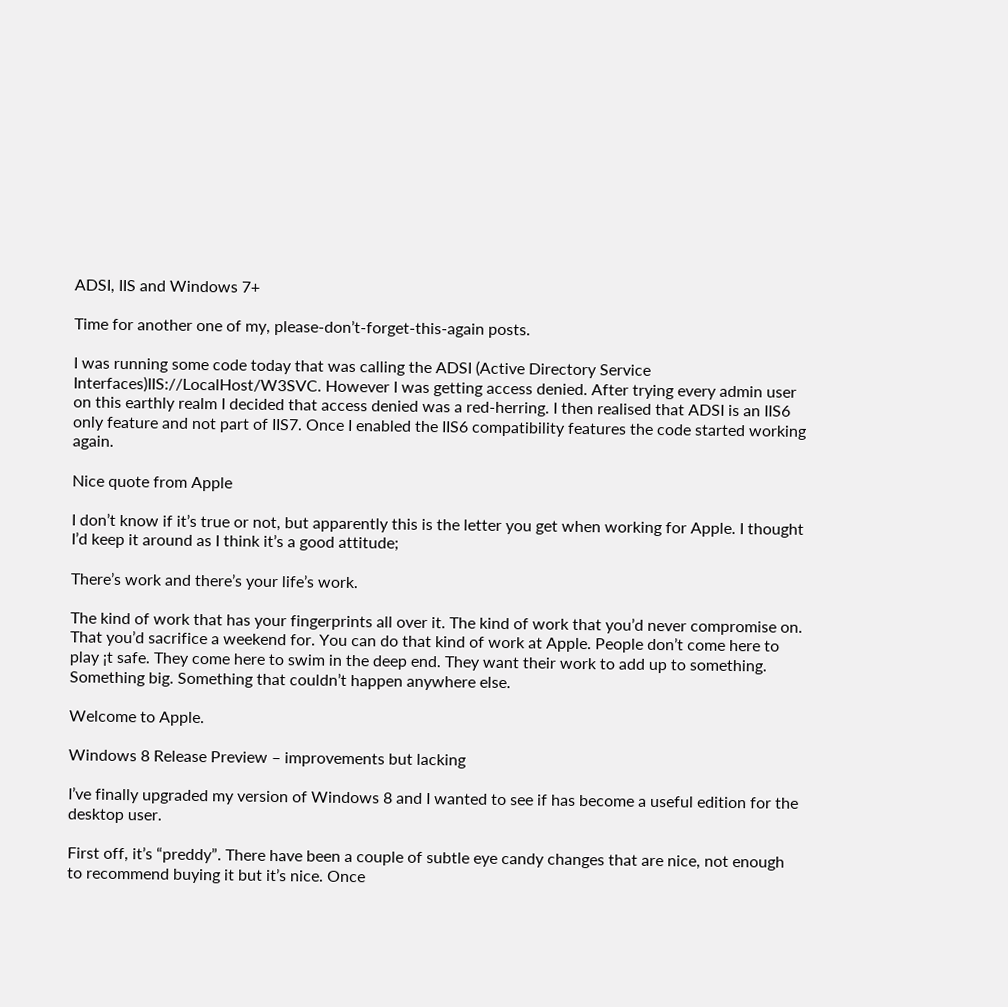ADSI, IIS and Windows 7+

Time for another one of my, please-don’t-forget-this-again posts.

I was running some code today that was calling the ADSI (Active Directory Service Interfaces)IIS://LocalHost/W3SVC. However I was getting access denied. After trying every admin user on this earthly realm I decided that access denied was a red-herring. I then realised that ADSI is an IIS6 only feature and not part of IIS7. Once I enabled the IIS6 compatibility features the code started working again.

Nice quote from Apple

I don’t know if it’s true or not, but apparently this is the letter you get when working for Apple. I thought I’d keep it around as I think it’s a good attitude;

There’s work and there’s your life’s work.

The kind of work that has your fingerprints all over it. The kind of work that you’d never compromise on. That you’d sacrifice a weekend for. You can do that kind of work at Apple. People don’t come here to play ¡t safe. They come here to swim in the deep end. They want their work to add up to something. Something big. Something that couldn’t happen anywhere else.

Welcome to Apple.

Windows 8 Release Preview – improvements but lacking

I’ve finally upgraded my version of Windows 8 and I wanted to see if has become a useful edition for the desktop user.

First off, it’s “preddy”. There have been a couple of subtle eye candy changes that are nice, not enough to recommend buying it but it’s nice. Once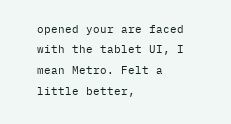opened your are faced with the tablet UI, I mean Metro. Felt a little better,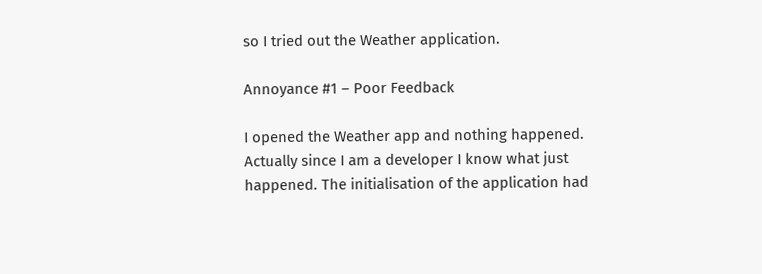so I tried out the Weather application.

Annoyance #1 – Poor Feedback

I opened the Weather app and nothing happened. Actually since I am a developer I know what just happened. The initialisation of the application had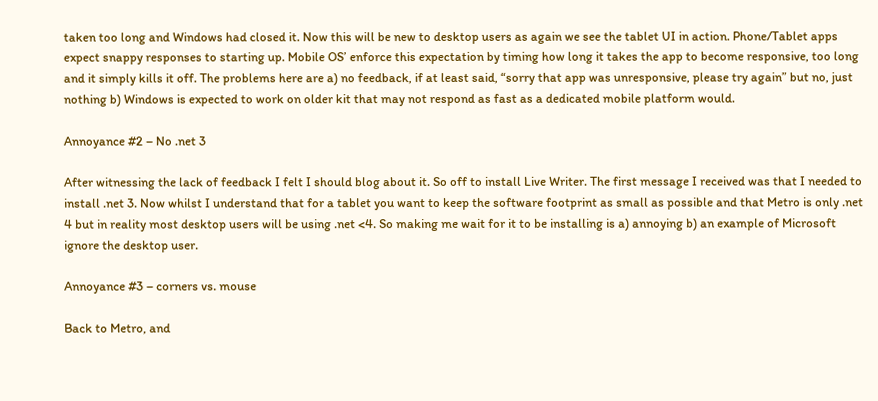taken too long and Windows had closed it. Now this will be new to desktop users as again we see the tablet UI in action. Phone/Tablet apps expect snappy responses to starting up. Mobile OS’ enforce this expectation by timing how long it takes the app to become responsive, too long and it simply kills it off. The problems here are a) no feedback, if at least said, “sorry that app was unresponsive, please try again” but no, just nothing b) Windows is expected to work on older kit that may not respond as fast as a dedicated mobile platform would.

Annoyance #2 – No .net 3

After witnessing the lack of feedback I felt I should blog about it. So off to install Live Writer. The first message I received was that I needed to install .net 3. Now whilst I understand that for a tablet you want to keep the software footprint as small as possible and that Metro is only .net 4 but in reality most desktop users will be using .net <4. So making me wait for it to be installing is a) annoying b) an example of Microsoft ignore the desktop user.

Annoyance #3 – corners vs. mouse

Back to Metro, and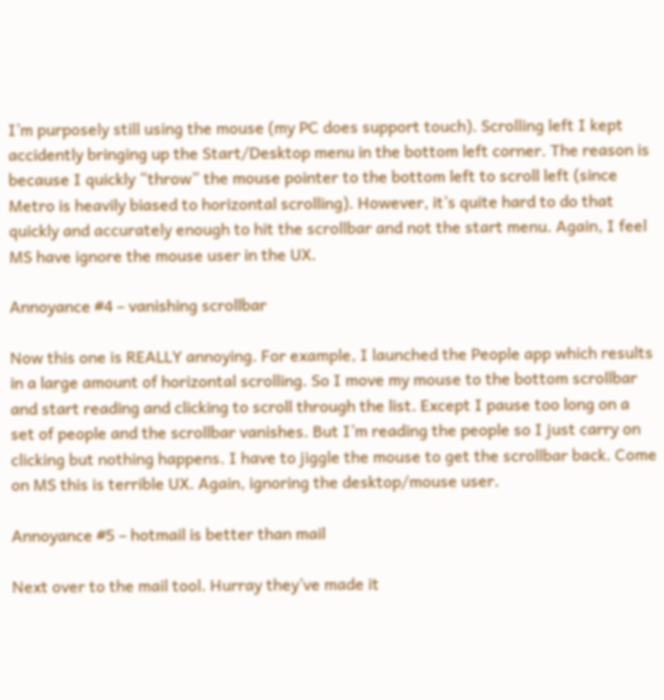I’m purposely still using the mouse (my PC does support touch). Scrolling left I kept accidently bringing up the Start/Desktop menu in the bottom left corner. The reason is because I quickly “throw” the mouse pointer to the bottom left to scroll left (since Metro is heavily biased to horizontal scrolling). However, it’s quite hard to do that quickly and accurately enough to hit the scrollbar and not the start menu. Again, I feel MS have ignore the mouse user in the UX.

Annoyance #4 – vanishing scrollbar

Now this one is REALLY annoying. For example, I launched the People app which results in a large amount of horizontal scrolling. So I move my mouse to the bottom scrollbar and start reading and clicking to scroll through the list. Except I pause too long on a set of people and the scrollbar vanishes. But I’m reading the people so I just carry on clicking but nothing happens. I have to jiggle the mouse to get the scrollbar back. Come on MS this is terrible UX. Again, ignoring the desktop/mouse user.

Annoyance #5 – hotmail is better than mail

Next over to the mail tool. Hurray they’ve made it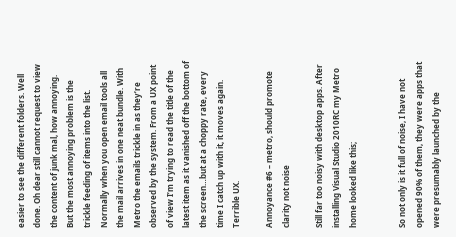easier to see the different folders. Well done. Oh dear still cannot request to view the content of junk mal, how annoying. But the most annoying problem is the trickle feeding of items into the list. Normally when you open email tools all the mail arrives in one neat bundle. With Metro the emails trickle in as they’re observed by the system. From a UX point of view I’m trying to read the title of the latest item as it vanished off the bottom of the screen…but at a choppy rate, every time I catch up with it, it moves again. Terrible UX.

Annoyance #6 – metro, should promote clarity not noise

Still far too noisy with desktop apps. After installing Visual Studio 2010RC my Metro home looked like this;


So not only is it full of noise, I have not opened 90% of them, they were apps that were presumably launched by the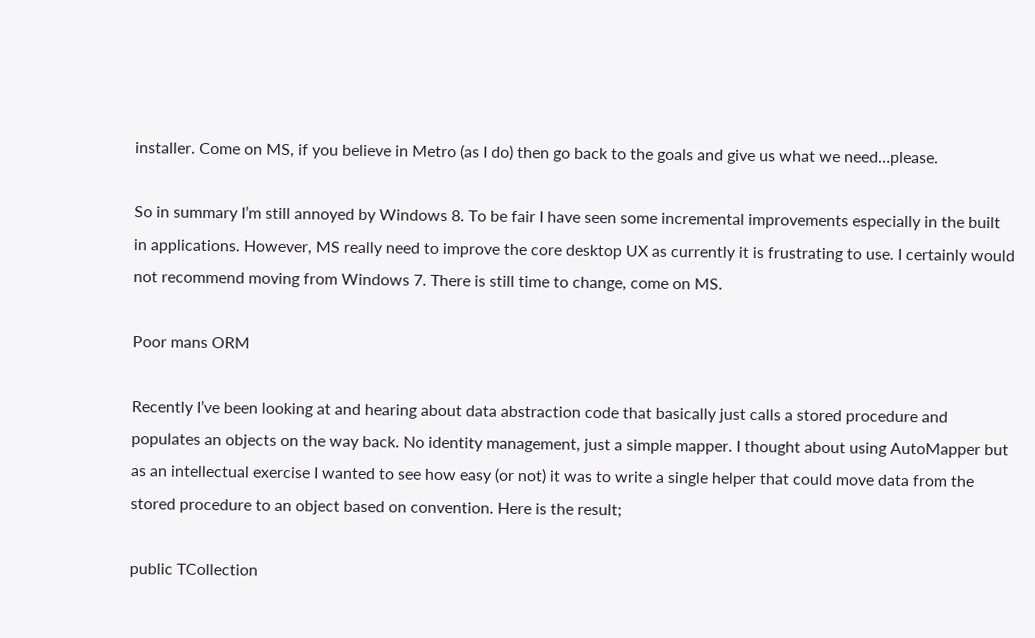installer. Come on MS, if you believe in Metro (as I do) then go back to the goals and give us what we need…please.

So in summary I’m still annoyed by Windows 8. To be fair I have seen some incremental improvements especially in the built in applications. However, MS really need to improve the core desktop UX as currently it is frustrating to use. I certainly would not recommend moving from Windows 7. There is still time to change, come on MS.

Poor mans ORM

Recently I’ve been looking at and hearing about data abstraction code that basically just calls a stored procedure and populates an objects on the way back. No identity management, just a simple mapper. I thought about using AutoMapper but as an intellectual exercise I wanted to see how easy (or not) it was to write a single helper that could move data from the stored procedure to an object based on convention. Here is the result;

public TCollection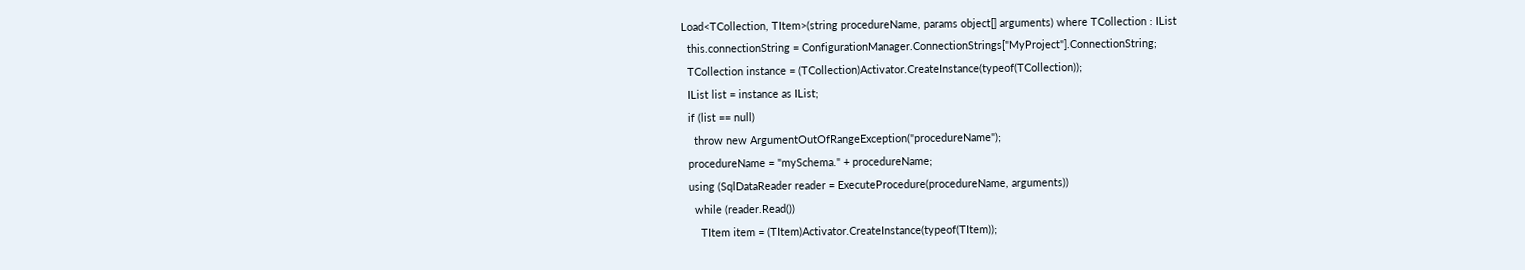Load<TCollection, TItem>(string procedureName, params object[] arguments) where TCollection : IList
  this.connectionString = ConfigurationManager.ConnectionStrings["MyProject"].ConnectionString;
  TCollection instance = (TCollection)Activator.CreateInstance(typeof(TCollection));
  IList list = instance as IList;
  if (list == null)
    throw new ArgumentOutOfRangeException("procedureName");
  procedureName = "mySchema." + procedureName;
  using (SqlDataReader reader = ExecuteProcedure(procedureName, arguments))
    while (reader.Read())
      TItem item = (TItem)Activator.CreateInstance(typeof(TItem));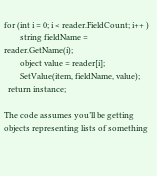for (int i = 0; i < reader.FieldCount; i++ )
        string fieldName = reader.GetName(i);
        object value = reader[i];
        SetValue(item, fieldName, value);
  return instance;

The code assumes you’ll be getting objects representing lists of something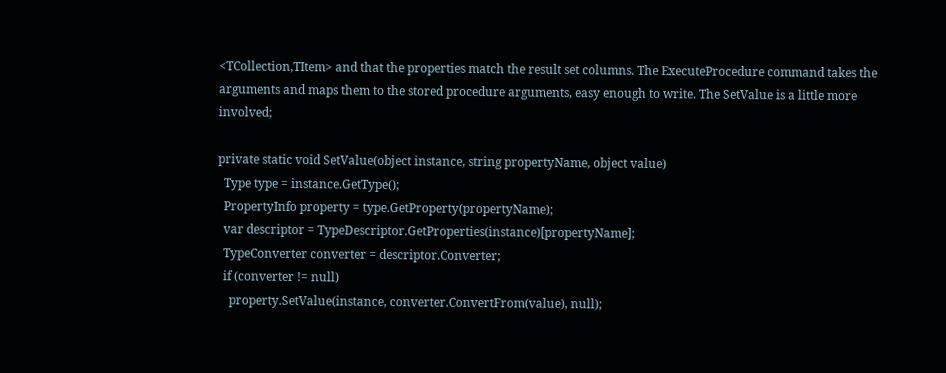<TCollection,TItem> and that the properties match the result set columns. The ExecuteProcedure command takes the arguments and maps them to the stored procedure arguments, easy enough to write. The SetValue is a little more involved;

private static void SetValue(object instance, string propertyName, object value)
  Type type = instance.GetType();
  PropertyInfo property = type.GetProperty(propertyName);
  var descriptor = TypeDescriptor.GetProperties(instance)[propertyName];
  TypeConverter converter = descriptor.Converter;
  if (converter != null)
    property.SetValue(instance, converter.ConvertFrom(value), null);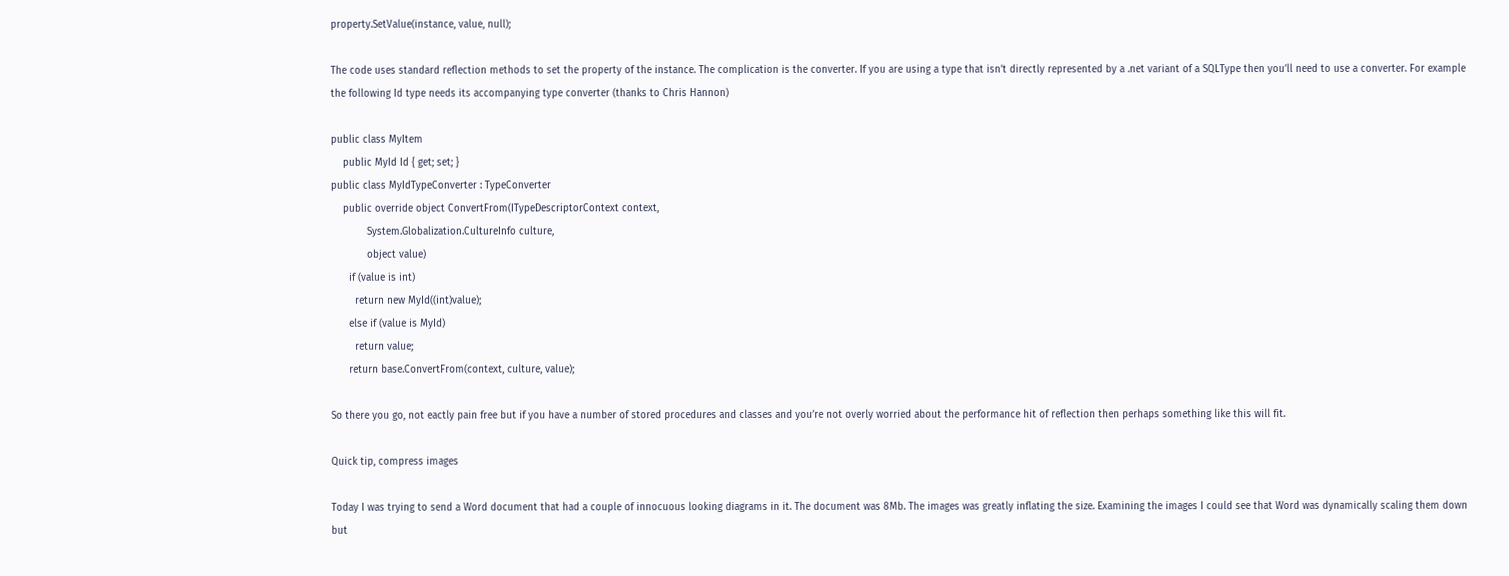property.SetValue(instance, value, null);

The code uses standard reflection methods to set the property of the instance. The complication is the converter. If you are using a type that isn’t directly represented by a .net variant of a SQLType then you’ll need to use a converter. For example the following Id type needs its accompanying type converter (thanks to Chris Hannon)

public class MyItem
    public MyId Id { get; set; }
public class MyIdTypeConverter : TypeConverter
    public override object ConvertFrom(ITypeDescriptorContext context,
            System.Globalization.CultureInfo culture,
            object value)
      if (value is int)
        return new MyId((int)value);
      else if (value is MyId)
        return value;
      return base.ConvertFrom(context, culture, value);

So there you go, not eactly pain free but if you have a number of stored procedures and classes and you’re not overly worried about the performance hit of reflection then perhaps something like this will fit.

Quick tip, compress images

Today I was trying to send a Word document that had a couple of innocuous looking diagrams in it. The document was 8Mb. The images was greatly inflating the size. Examining the images I could see that Word was dynamically scaling them down but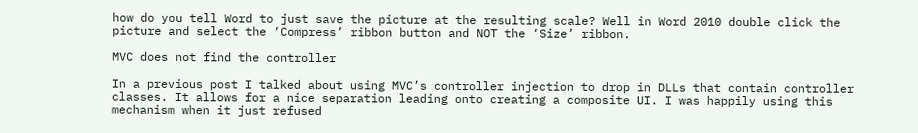how do you tell Word to just save the picture at the resulting scale? Well in Word 2010 double click the picture and select the ‘Compress’ ribbon button and NOT the ‘Size’ ribbon.

MVC does not find the controller

In a previous post I talked about using MVC’s controller injection to drop in DLLs that contain controller classes. It allows for a nice separation leading onto creating a composite UI. I was happily using this mechanism when it just refused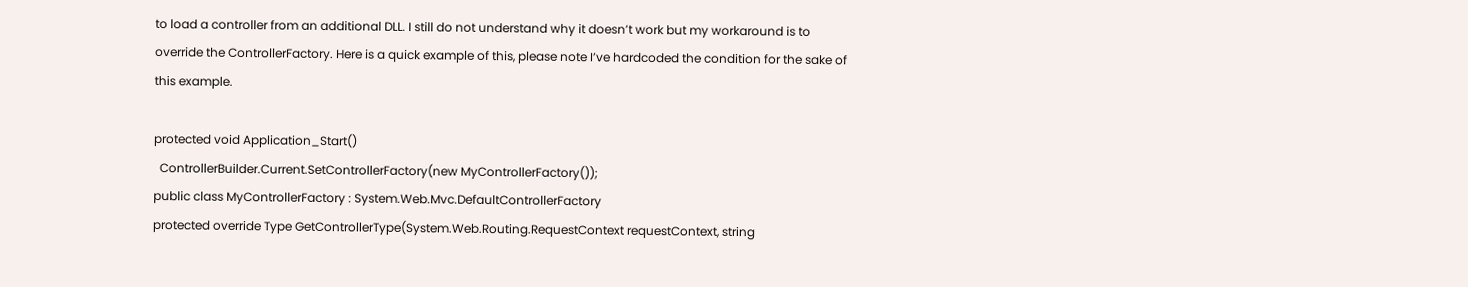to load a controller from an additional DLL. I still do not understand why it doesn’t work but my workaround is to override the ControllerFactory. Here is a quick example of this, please note I’ve hardcoded the condition for the sake of this example.

protected void Application_Start()
  ControllerBuilder.Current.SetControllerFactory(new MyControllerFactory());
public class MyControllerFactory : System.Web.Mvc.DefaultControllerFactory
protected override Type GetControllerType(System.Web.Routing.RequestContext requestContext, string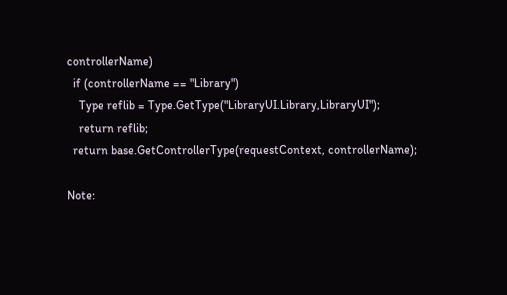controllerName)
  if (controllerName == "Library")
    Type reflib = Type.GetType("LibraryUI.Library,LibraryUI");
    return reflib;
  return base.GetControllerType(requestContext, controllerName);

Note: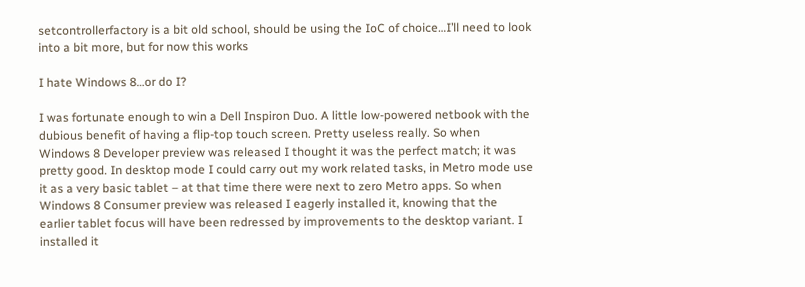setcontrollerfactory is a bit old school, should be using the IoC of choice…I’ll need to look into a bit more, but for now this works

I hate Windows 8…or do I?

I was fortunate enough to win a Dell Inspiron Duo. A little low-powered netbook with the dubious benefit of having a flip-top touch screen. Pretty useless really. So when Windows 8 Developer preview was released I thought it was the perfect match; it was pretty good. In desktop mode I could carry out my work related tasks, in Metro mode use it as a very basic tablet – at that time there were next to zero Metro apps. So when Windows 8 Consumer preview was released I eagerly installed it, knowing that the earlier tablet focus will have been redressed by improvements to the desktop variant. I installed it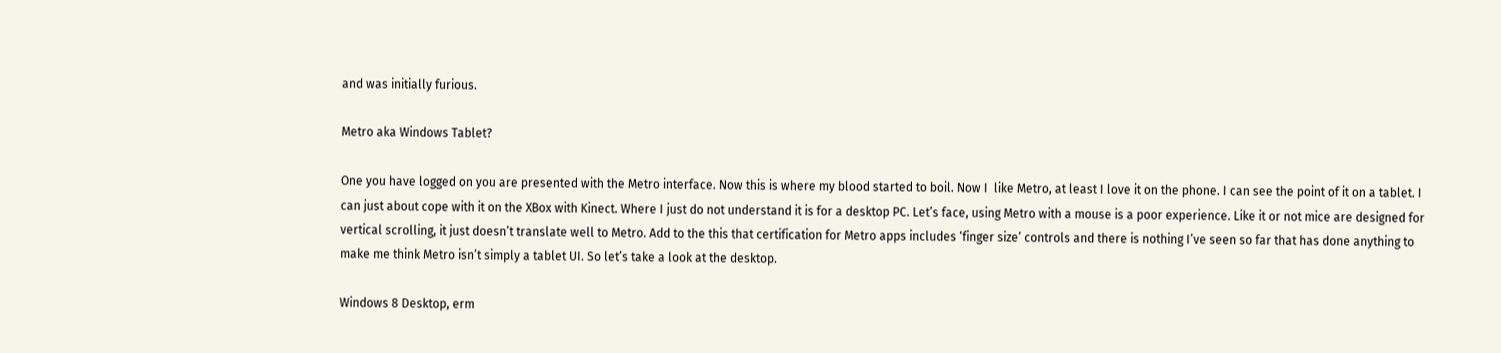and was initially furious.

Metro aka Windows Tablet?

One you have logged on you are presented with the Metro interface. Now this is where my blood started to boil. Now I  like Metro, at least I love it on the phone. I can see the point of it on a tablet. I can just about cope with it on the XBox with Kinect. Where I just do not understand it is for a desktop PC. Let’s face, using Metro with a mouse is a poor experience. Like it or not mice are designed for vertical scrolling, it just doesn’t translate well to Metro. Add to the this that certification for Metro apps includes ‘finger size’ controls and there is nothing I’ve seen so far that has done anything to make me think Metro isn’t simply a tablet UI. So let’s take a look at the desktop.

Windows 8 Desktop, erm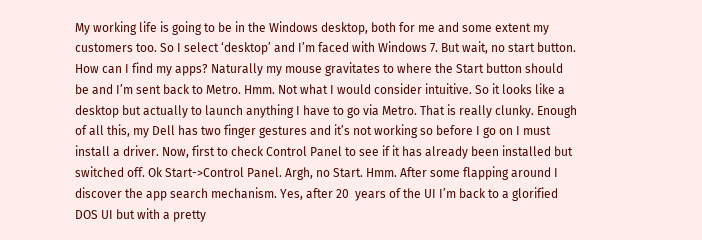My working life is going to be in the Windows desktop, both for me and some extent my customers too. So I select ‘desktop’ and I’m faced with Windows 7. But wait, no start button. How can I find my apps? Naturally my mouse gravitates to where the Start button should  be and I’m sent back to Metro. Hmm. Not what I would consider intuitive. So it looks like a desktop but actually to launch anything I have to go via Metro. That is really clunky. Enough of all this, my Dell has two finger gestures and it’s not working so before I go on I must install a driver. Now, first to check Control Panel to see if it has already been installed but switched off. Ok Start->Control Panel. Argh, no Start. Hmm. After some flapping around I discover the app search mechanism. Yes, after 20  years of the UI I’m back to a glorified DOS UI but with a pretty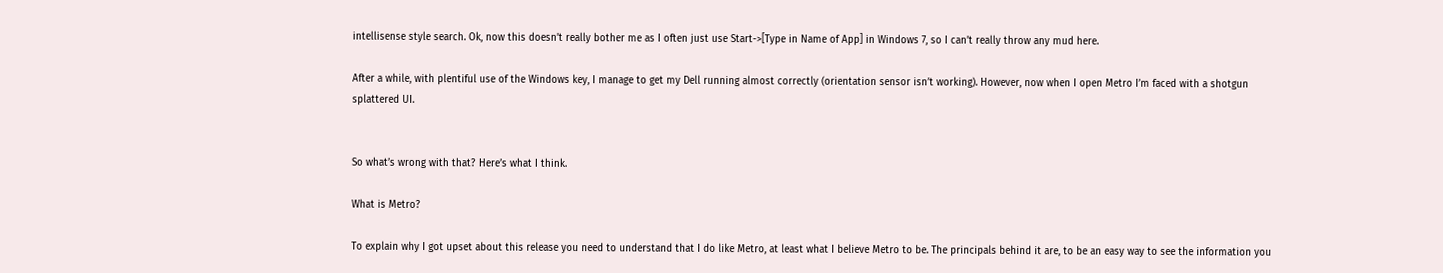intellisense style search. Ok, now this doesn’t really bother me as I often just use Start->[Type in Name of App] in Windows 7, so I can’t really throw any mud here.

After a while, with plentiful use of the Windows key, I manage to get my Dell running almost correctly (orientation sensor isn’t working). However, now when I open Metro I’m faced with a shotgun splattered UI.


So what’s wrong with that? Here’s what I think.

What is Metro?

To explain why I got upset about this release you need to understand that I do like Metro, at least what I believe Metro to be. The principals behind it are, to be an easy way to see the information you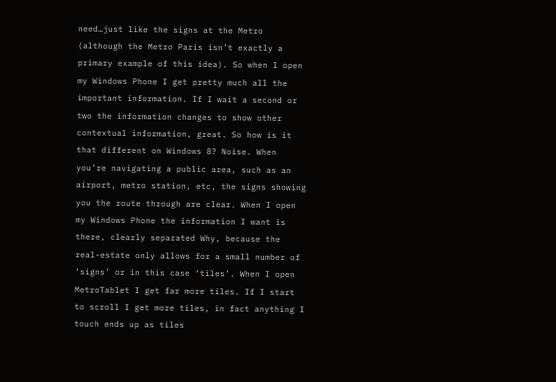need…just like the signs at the Metro (although the Metro Paris isn’t exactly a primary example of this idea). So when I open my Windows Phone I get pretty much all the important information. If I wait a second or two the information changes to show other contextual information, great. So how is it that different on Windows 8? Noise. When you’re navigating a public area, such as an airport, metro station, etc, the signs showing you the route through are clear. When I open my Windows Phone the information I want is there, clearly separated Why, because the real-estate only allows for a small number of ‘signs’ or in this case ‘tiles’. When I open MetroTablet I get far more tiles. If I start to scroll I get more tiles, in fact anything I touch ends up as tiles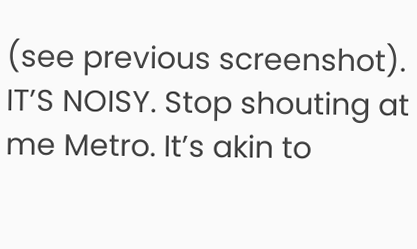(see previous screenshot). IT’S NOISY. Stop shouting at me Metro. It’s akin to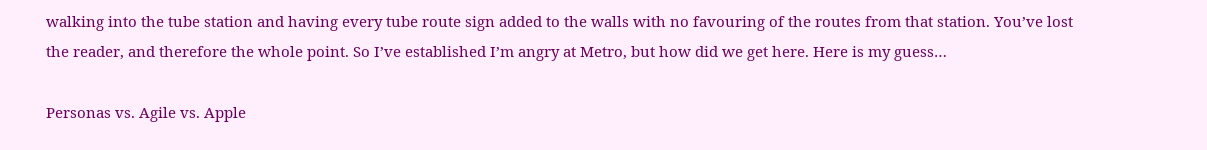walking into the tube station and having every tube route sign added to the walls with no favouring of the routes from that station. You’ve lost the reader, and therefore the whole point. So I’ve established I’m angry at Metro, but how did we get here. Here is my guess…

Personas vs. Agile vs. Apple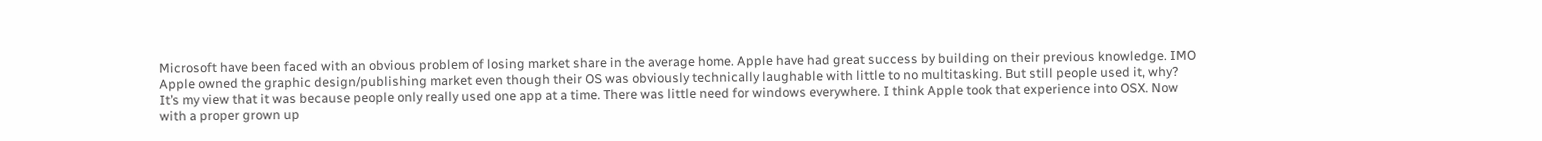Microsoft have been faced with an obvious problem of losing market share in the average home. Apple have had great success by building on their previous knowledge. IMO Apple owned the graphic design/publishing market even though their OS was obviously technically laughable with little to no multitasking. But still people used it, why? It’s my view that it was because people only really used one app at a time. There was little need for windows everywhere. I think Apple took that experience into OSX. Now with a proper grown up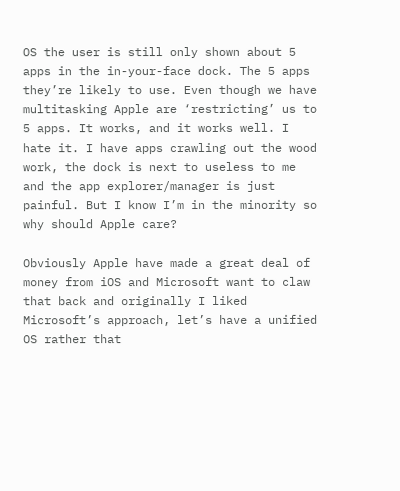OS the user is still only shown about 5 apps in the in-your-face dock. The 5 apps they’re likely to use. Even though we have multitasking Apple are ‘restricting’ us to 5 apps. It works, and it works well. I hate it. I have apps crawling out the wood work, the dock is next to useless to me and the app explorer/manager is just painful. But I know I’m in the minority so why should Apple care?

Obviously Apple have made a great deal of money from iOS and Microsoft want to claw that back and originally I liked Microsoft’s approach, let’s have a unified OS rather that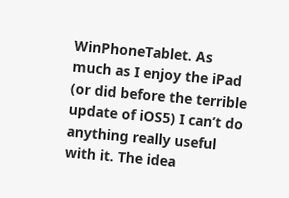WinPhoneTablet. As much as I enjoy the iPad (or did before the terrible update of iOS5) I can’t do anything really useful with it. The idea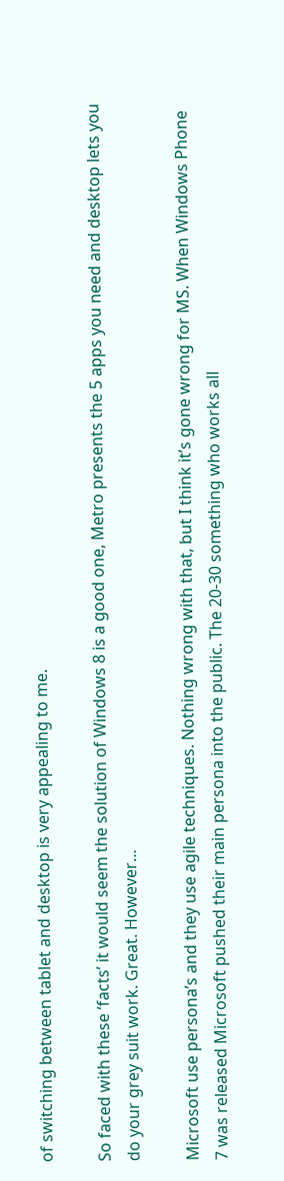of switching between tablet and desktop is very appealing to me.

So faced with these ‘facts’ it would seem the solution of Windows 8 is a good one, Metro presents the 5 apps you need and desktop lets you do your grey suit work. Great. However…

Microsoft use persona’s and they use agile techniques. Nothing wrong with that, but I think it’s gone wrong for MS. When Windows Phone 7 was released Microsoft pushed their main persona into the public. The 20-30 something who works all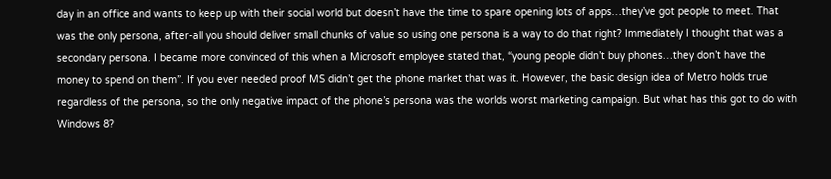day in an office and wants to keep up with their social world but doesn’t have the time to spare opening lots of apps…they’ve got people to meet. That was the only persona, after-all you should deliver small chunks of value so using one persona is a way to do that right? Immediately I thought that was a secondary persona. I became more convinced of this when a Microsoft employee stated that, “young people didn’t buy phones…they don’t have the money to spend on them”. If you ever needed proof MS didn’t get the phone market that was it. However, the basic design idea of Metro holds true regardless of the persona, so the only negative impact of the phone’s persona was the worlds worst marketing campaign. But what has this got to do with Windows 8?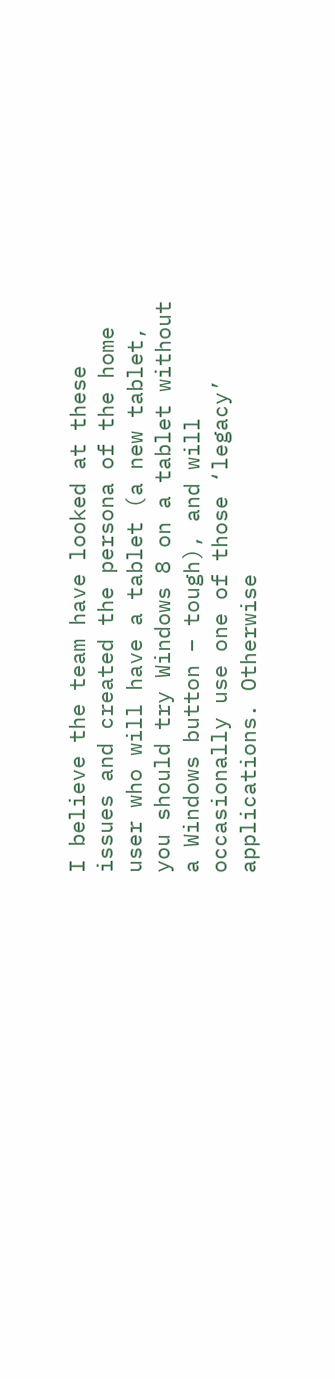I believe the team have looked at these issues and created the persona of the home user who will have a tablet (a new tablet, you should try Windows 8 on a tablet without a Windows button – tough), and will occasionally use one of those ‘legacy’ applications. Otherwise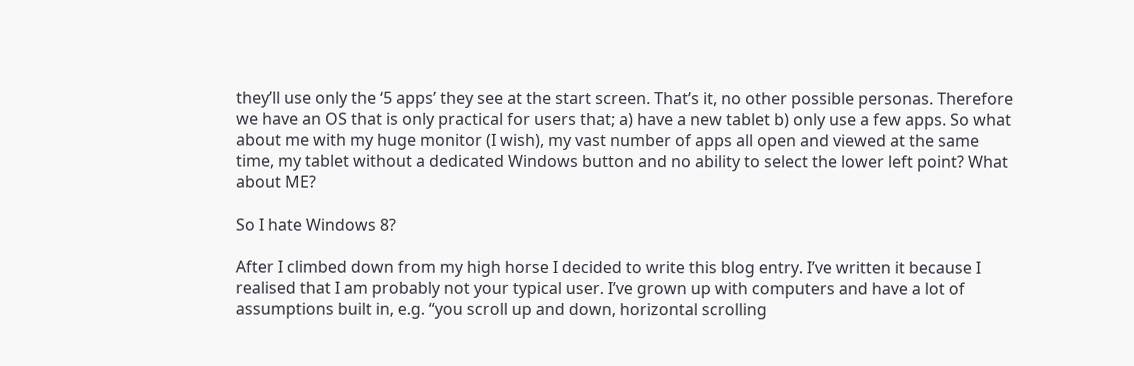they’ll use only the ‘5 apps’ they see at the start screen. That’s it, no other possible personas. Therefore we have an OS that is only practical for users that; a) have a new tablet b) only use a few apps. So what about me with my huge monitor (I wish), my vast number of apps all open and viewed at the same time, my tablet without a dedicated Windows button and no ability to select the lower left point? What about ME?

So I hate Windows 8?

After I climbed down from my high horse I decided to write this blog entry. I’ve written it because I realised that I am probably not your typical user. I’ve grown up with computers and have a lot of assumptions built in, e.g. “you scroll up and down, horizontal scrolling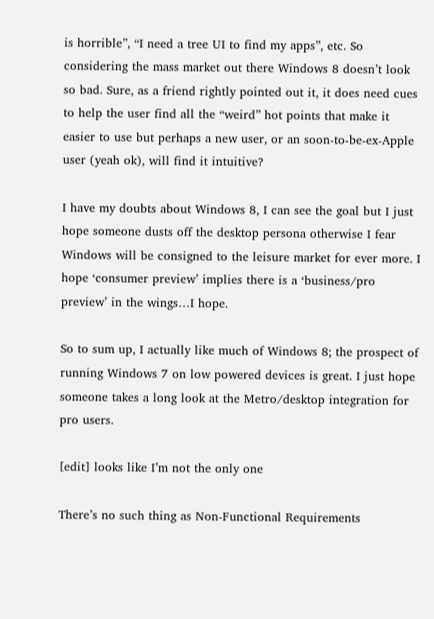is horrible”, “I need a tree UI to find my apps”, etc. So considering the mass market out there Windows 8 doesn’t look so bad. Sure, as a friend rightly pointed out it, it does need cues to help the user find all the “weird” hot points that make it easier to use but perhaps a new user, or an soon-to-be-ex-Apple user (yeah ok), will find it intuitive?

I have my doubts about Windows 8, I can see the goal but I just hope someone dusts off the desktop persona otherwise I fear Windows will be consigned to the leisure market for ever more. I hope ‘consumer preview’ implies there is a ‘business/pro preview’ in the wings…I hope.

So to sum up, I actually like much of Windows 8; the prospect of running Windows 7 on low powered devices is great. I just hope someone takes a long look at the Metro/desktop integration for pro users.

[edit] looks like I’m not the only one

There’s no such thing as Non-Functional Requirements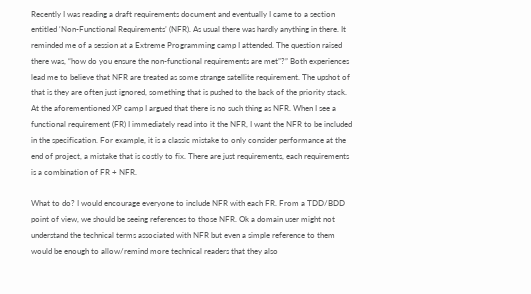Recently I was reading a draft requirements document and eventually I came to a section entitled ‘Non-Functional Requirements’ (NFR). As usual there was hardly anything in there. It reminded me of a session at a Extreme Programming camp I attended. The question raised there was, “how do you ensure the non-functional requirements are met”?” Both experiences lead me to believe that NFR are treated as some strange satellite requirement. The upshot of that is they are often just ignored, something that is pushed to the back of the priority stack. At the aforementioned XP camp I argued that there is no such thing as NFR. When I see a functional requirement (FR) I immediately read into it the NFR, I want the NFR to be included in the specification. For example, it is a classic mistake to only consider performance at the end of project, a mistake that is costly to fix. There are just requirements, each requirements is a combination of FR + NFR.

What to do? I would encourage everyone to include NFR with each FR. From a TDD/BDD point of view, we should be seeing references to those NFR. Ok a domain user might not understand the technical terms associated with NFR but even a simple reference to them would be enough to allow/remind more technical readers that they also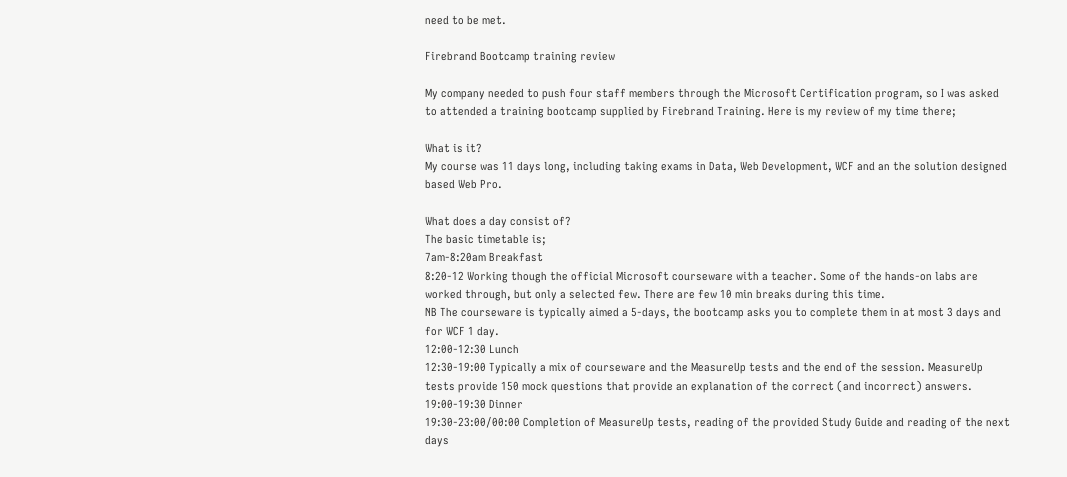need to be met.

Firebrand Bootcamp training review

My company needed to push four staff members through the Microsoft Certification program, so I was asked to attended a training bootcamp supplied by Firebrand Training. Here is my review of my time there;

What is it?
My course was 11 days long, including taking exams in Data, Web Development, WCF and an the solution designed based Web Pro.

What does a day consist of?
The basic timetable is;
7am-8:20am Breakfast
8:20-12 Working though the official Microsoft courseware with a teacher. Some of the hands-on labs are worked through, but only a selected few. There are few 10 min breaks during this time.
NB The courseware is typically aimed a 5-days, the bootcamp asks you to complete them in at most 3 days and for WCF 1 day.
12:00-12:30 Lunch
12:30-19:00 Typically a mix of courseware and the MeasureUp tests and the end of the session. MeasureUp tests provide 150 mock questions that provide an explanation of the correct (and incorrect) answers.
19:00-19:30 Dinner
19:30-23:00/00:00 Completion of MeasureUp tests, reading of the provided Study Guide and reading of the next days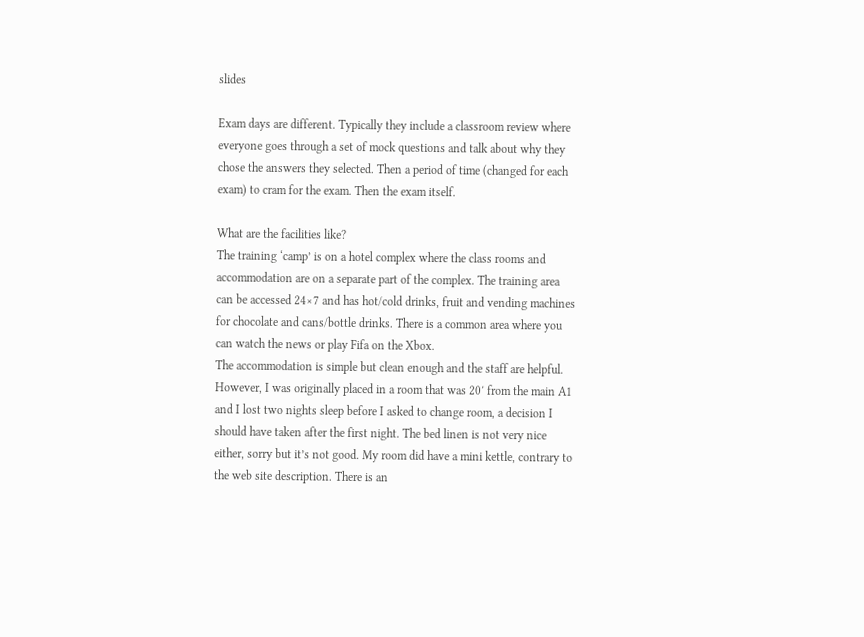slides

Exam days are different. Typically they include a classroom review where everyone goes through a set of mock questions and talk about why they chose the answers they selected. Then a period of time (changed for each exam) to cram for the exam. Then the exam itself.

What are the facilities like?
The training ‘camp’ is on a hotel complex where the class rooms and accommodation are on a separate part of the complex. The training area can be accessed 24×7 and has hot/cold drinks, fruit and vending machines for chocolate and cans/bottle drinks. There is a common area where you can watch the news or play Fifa on the Xbox.
The accommodation is simple but clean enough and the staff are helpful. However, I was originally placed in a room that was 20′ from the main A1 and I lost two nights sleep before I asked to change room, a decision I should have taken after the first night. The bed linen is not very nice either, sorry but it’s not good. My room did have a mini kettle, contrary to the web site description. There is an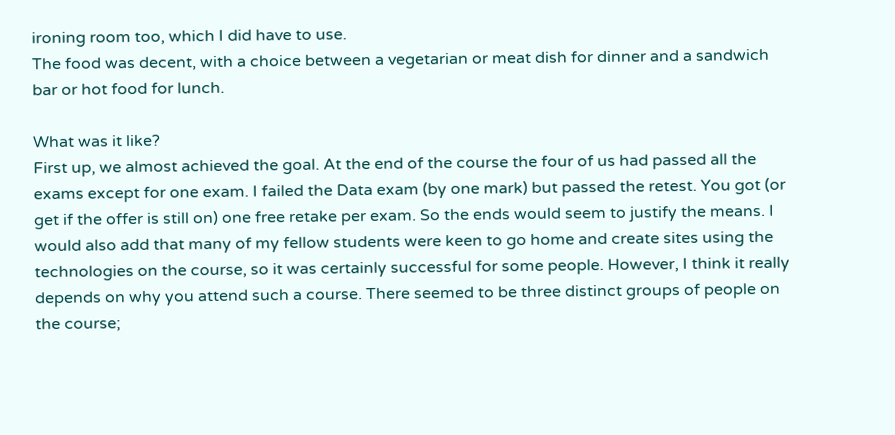ironing room too, which I did have to use.
The food was decent, with a choice between a vegetarian or meat dish for dinner and a sandwich bar or hot food for lunch.

What was it like?
First up, we almost achieved the goal. At the end of the course the four of us had passed all the exams except for one exam. I failed the Data exam (by one mark) but passed the retest. You got (or get if the offer is still on) one free retake per exam. So the ends would seem to justify the means. I would also add that many of my fellow students were keen to go home and create sites using the technologies on the course, so it was certainly successful for some people. However, I think it really depends on why you attend such a course. There seemed to be three distinct groups of people on the course;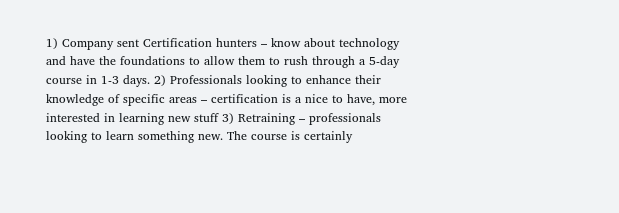1) Company sent Certification hunters – know about technology and have the foundations to allow them to rush through a 5-day course in 1-3 days. 2) Professionals looking to enhance their knowledge of specific areas – certification is a nice to have, more interested in learning new stuff 3) Retraining – professionals looking to learn something new. The course is certainly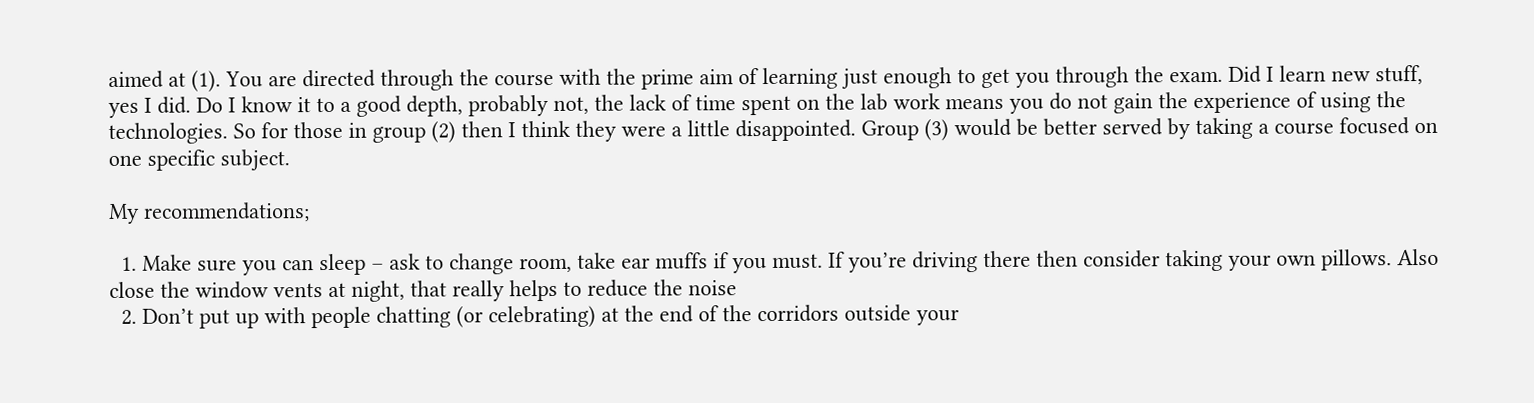aimed at (1). You are directed through the course with the prime aim of learning just enough to get you through the exam. Did I learn new stuff, yes I did. Do I know it to a good depth, probably not, the lack of time spent on the lab work means you do not gain the experience of using the technologies. So for those in group (2) then I think they were a little disappointed. Group (3) would be better served by taking a course focused on one specific subject.

My recommendations;

  1. Make sure you can sleep – ask to change room, take ear muffs if you must. If you’re driving there then consider taking your own pillows. Also close the window vents at night, that really helps to reduce the noise
  2. Don’t put up with people chatting (or celebrating) at the end of the corridors outside your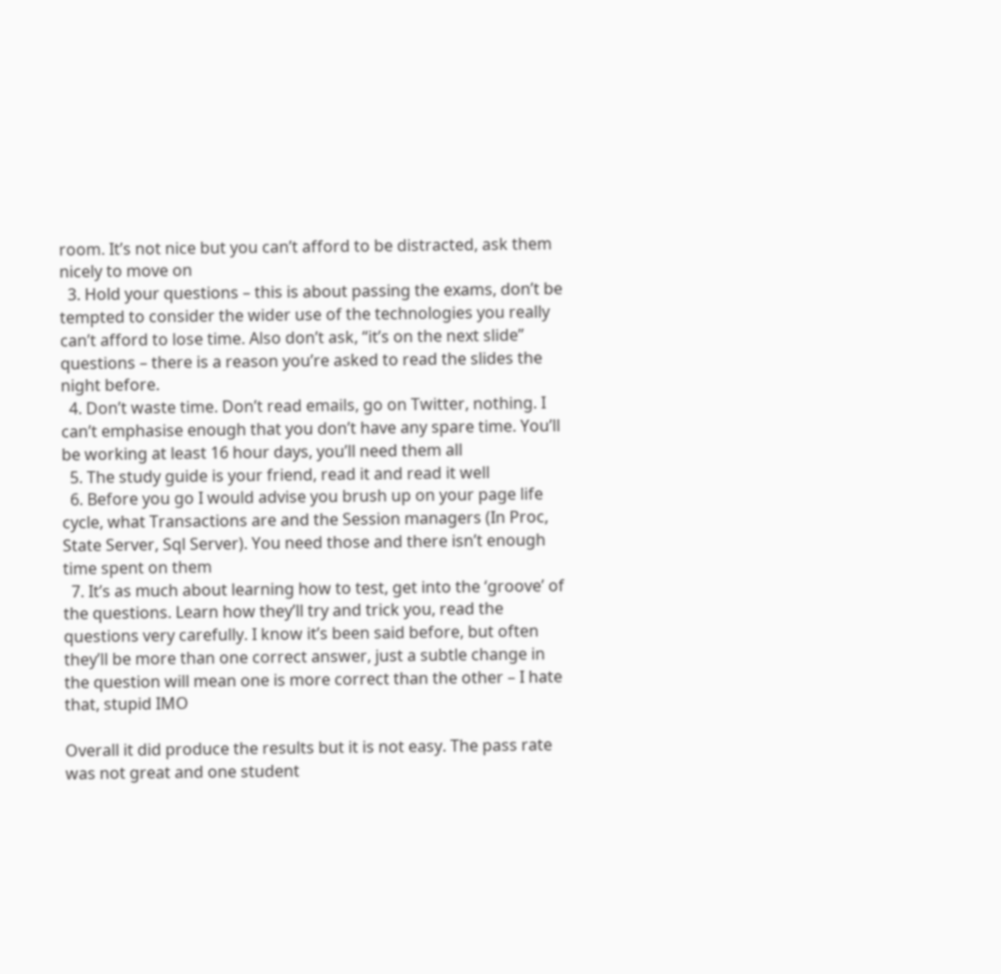room. It’s not nice but you can’t afford to be distracted, ask them nicely to move on
  3. Hold your questions – this is about passing the exams, don’t be tempted to consider the wider use of the technologies you really can’t afford to lose time. Also don’t ask, “it’s on the next slide” questions – there is a reason you’re asked to read the slides the night before.
  4. Don’t waste time. Don’t read emails, go on Twitter, nothing. I can’t emphasise enough that you don’t have any spare time. You’ll be working at least 16 hour days, you’ll need them all
  5. The study guide is your friend, read it and read it well
  6. Before you go I would advise you brush up on your page life cycle, what Transactions are and the Session managers (In Proc, State Server, Sql Server). You need those and there isn’t enough time spent on them
  7. It’s as much about learning how to test, get into the ‘groove’ of the questions. Learn how they’ll try and trick you, read the questions very carefully. I know it’s been said before, but often they’ll be more than one correct answer, just a subtle change in the question will mean one is more correct than the other – I hate that, stupid IMO

Overall it did produce the results but it is not easy. The pass rate was not great and one student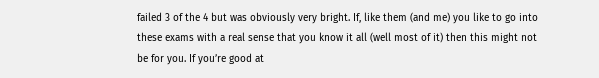failed 3 of the 4 but was obviously very bright. If, like them (and me) you like to go into these exams with a real sense that you know it all (well most of it) then this might not be for you. If you’re good at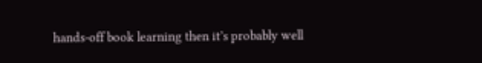hands-off book learning then it’s probably well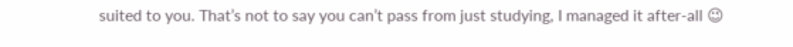suited to you. That’s not to say you can’t pass from just studying, I managed it after-all 😉